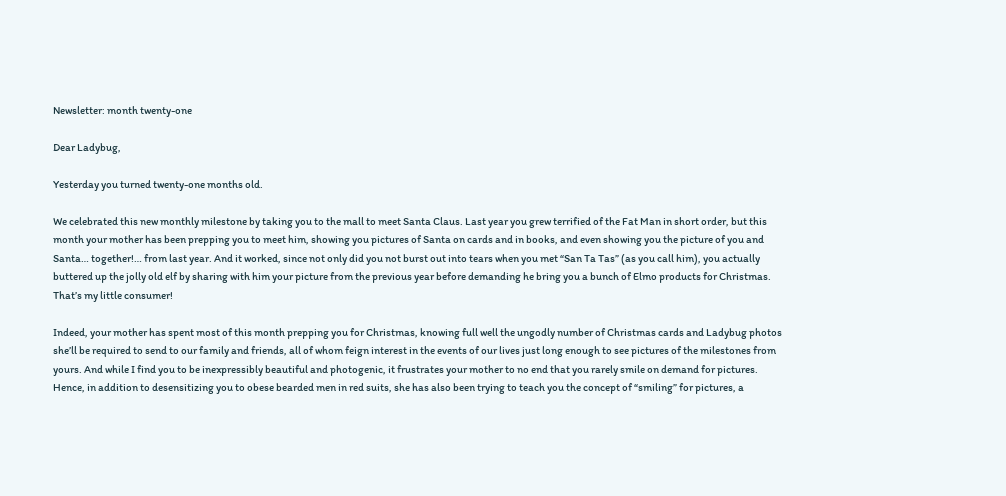Newsletter: month twenty-one

Dear Ladybug,

Yesterday you turned twenty-one months old.

We celebrated this new monthly milestone by taking you to the mall to meet Santa Claus. Last year you grew terrified of the Fat Man in short order, but this month your mother has been prepping you to meet him, showing you pictures of Santa on cards and in books, and even showing you the picture of you and Santa… together!… from last year. And it worked, since not only did you not burst out into tears when you met “San Ta Tas” (as you call him), you actually buttered up the jolly old elf by sharing with him your picture from the previous year before demanding he bring you a bunch of Elmo products for Christmas. That’s my little consumer!

Indeed, your mother has spent most of this month prepping you for Christmas, knowing full well the ungodly number of Christmas cards and Ladybug photos she’ll be required to send to our family and friends, all of whom feign interest in the events of our lives just long enough to see pictures of the milestones from yours. And while I find you to be inexpressibly beautiful and photogenic, it frustrates your mother to no end that you rarely smile on demand for pictures. Hence, in addition to desensitizing you to obese bearded men in red suits, she has also been trying to teach you the concept of “smiling” for pictures, a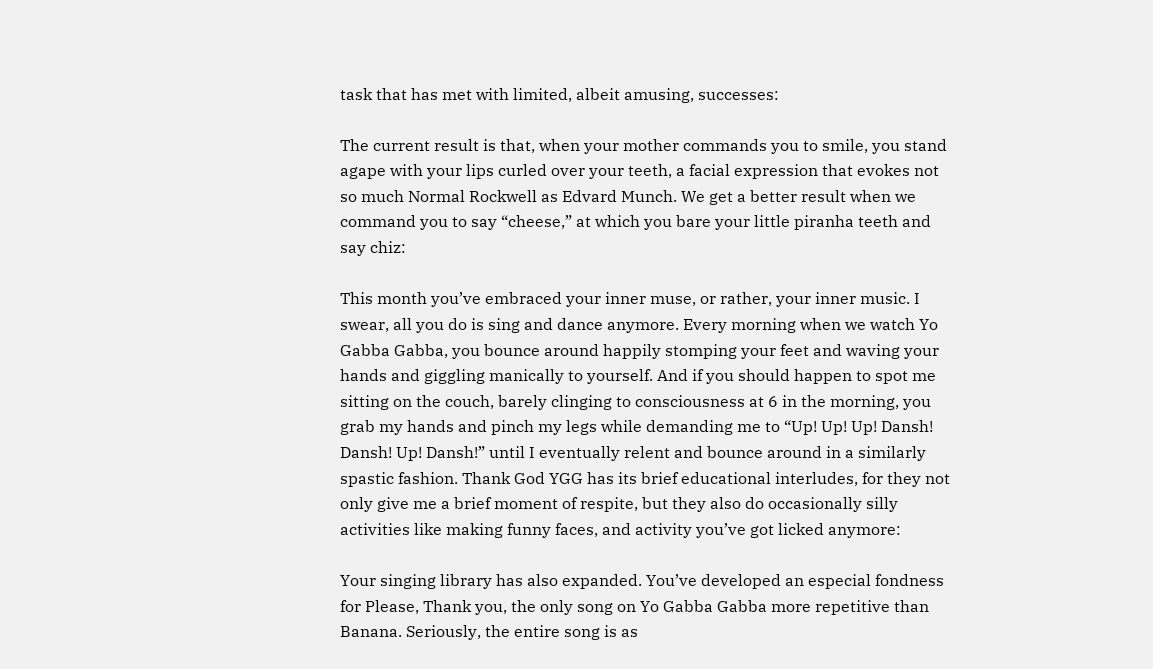task that has met with limited, albeit amusing, successes:

The current result is that, when your mother commands you to smile, you stand agape with your lips curled over your teeth, a facial expression that evokes not so much Normal Rockwell as Edvard Munch. We get a better result when we command you to say “cheese,” at which you bare your little piranha teeth and say chiz:

This month you’ve embraced your inner muse, or rather, your inner music. I swear, all you do is sing and dance anymore. Every morning when we watch Yo Gabba Gabba, you bounce around happily stomping your feet and waving your hands and giggling manically to yourself. And if you should happen to spot me sitting on the couch, barely clinging to consciousness at 6 in the morning, you grab my hands and pinch my legs while demanding me to “Up! Up! Up! Dansh! Dansh! Up! Dansh!” until I eventually relent and bounce around in a similarly spastic fashion. Thank God YGG has its brief educational interludes, for they not only give me a brief moment of respite, but they also do occasionally silly activities like making funny faces, and activity you’ve got licked anymore:

Your singing library has also expanded. You’ve developed an especial fondness for Please, Thank you, the only song on Yo Gabba Gabba more repetitive than Banana. Seriously, the entire song is as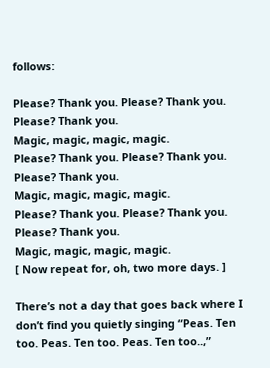follows:

Please? Thank you. Please? Thank you. Please? Thank you.
Magic, magic, magic, magic.
Please? Thank you. Please? Thank you. Please? Thank you.
Magic, magic, magic, magic.
Please? Thank you. Please? Thank you. Please? Thank you.
Magic, magic, magic, magic.
[ Now repeat for, oh, two more days. ]

There’s not a day that goes back where I don’t find you quietly singing “Peas. Ten too. Peas. Ten too. Peas. Ten too..,”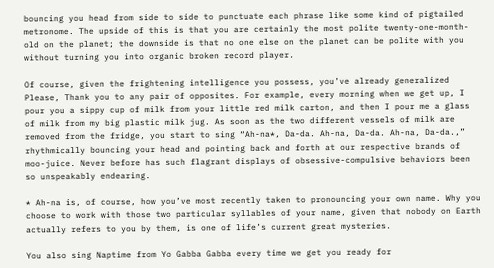bouncing you head from side to side to punctuate each phrase like some kind of pigtailed metronome. The upside of this is that you are certainly the most polite twenty-one-month-old on the planet; the downside is that no one else on the planet can be polite with you without turning you into organic broken record player.

Of course, given the frightening intelligence you possess, you’ve already generalized Please, Thank you to any pair of opposites. For example, every morning when we get up, I pour you a sippy cup of milk from your little red milk carton, and then I pour me a glass of milk from my big plastic milk jug. As soon as the two different vessels of milk are removed from the fridge, you start to sing “Ah-na*, Da-da. Ah-na, Da-da. Ah-na, Da-da.,” rhythmically bouncing your head and pointing back and forth at our respective brands of moo-juice. Never before has such flagrant displays of obsessive-compulsive behaviors been so unspeakably endearing.

* Ah-na is, of course, how you’ve most recently taken to pronouncing your own name. Why you choose to work with those two particular syllables of your name, given that nobody on Earth actually refers to you by them, is one of life’s current great mysteries.

You also sing Naptime from Yo Gabba Gabba every time we get you ready for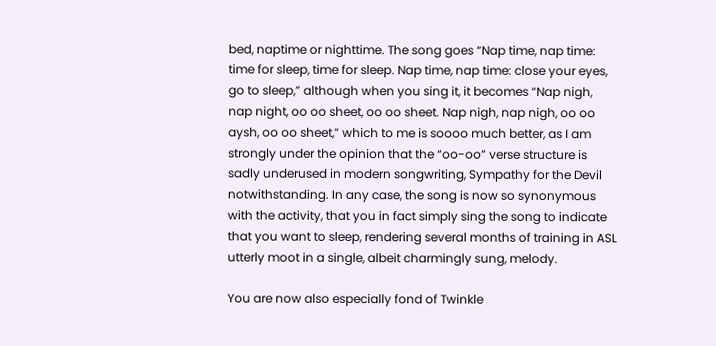bed, naptime or nighttime. The song goes “Nap time, nap time: time for sleep, time for sleep. Nap time, nap time: close your eyes, go to sleep,” although when you sing it, it becomes “Nap nigh, nap night, oo oo sheet, oo oo sheet. Nap nigh, nap nigh, oo oo aysh, oo oo sheet,” which to me is soooo much better, as I am strongly under the opinion that the “oo-oo” verse structure is sadly underused in modern songwriting, Sympathy for the Devil notwithstanding. In any case, the song is now so synonymous with the activity, that you in fact simply sing the song to indicate that you want to sleep, rendering several months of training in ASL utterly moot in a single, albeit charmingly sung, melody.

You are now also especially fond of Twinkle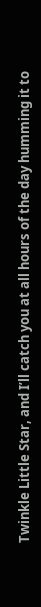Twinkle Little Star, and I’ll catch you at all hours of the day humming it to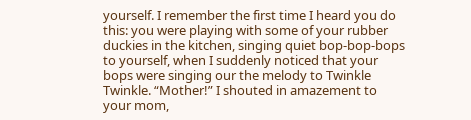yourself. I remember the first time I heard you do this: you were playing with some of your rubber duckies in the kitchen, singing quiet bop-bop-bops to yourself, when I suddenly noticed that your bops were singing our the melody to Twinkle Twinkle. “Mother!” I shouted in amazement to your mom,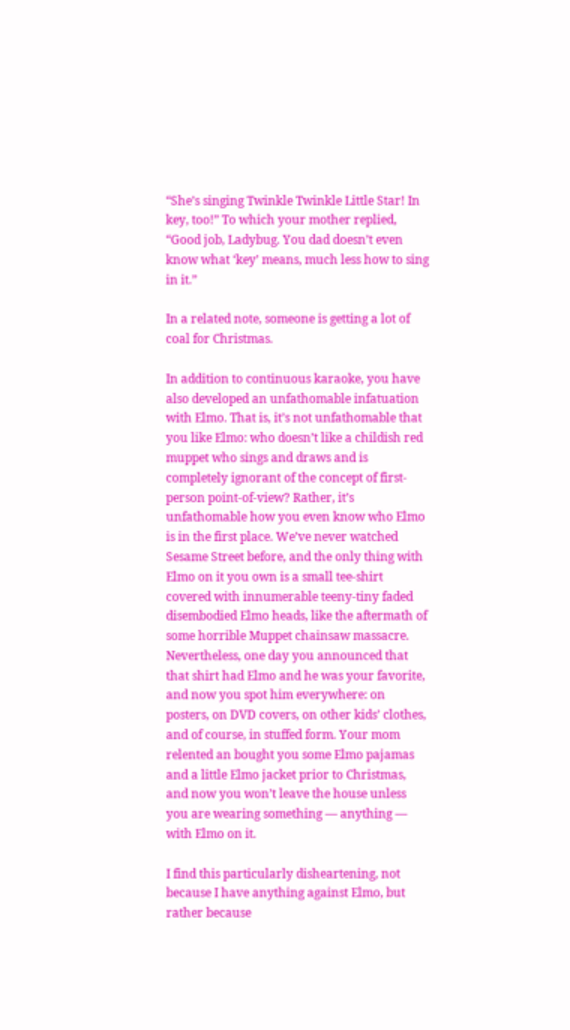“She’s singing Twinkle Twinkle Little Star! In key, too!” To which your mother replied, “Good job, Ladybug. You dad doesn’t even know what ‘key’ means, much less how to sing in it.”

In a related note, someone is getting a lot of coal for Christmas.

In addition to continuous karaoke, you have also developed an unfathomable infatuation with Elmo. That is, it’s not unfathomable that you like Elmo: who doesn’t like a childish red muppet who sings and draws and is completely ignorant of the concept of first-person point-of-view? Rather, it’s unfathomable how you even know who Elmo is in the first place. We’ve never watched Sesame Street before, and the only thing with Elmo on it you own is a small tee-shirt covered with innumerable teeny-tiny faded disembodied Elmo heads, like the aftermath of some horrible Muppet chainsaw massacre. Nevertheless, one day you announced that that shirt had Elmo and he was your favorite, and now you spot him everywhere: on posters, on DVD covers, on other kids’ clothes, and of course, in stuffed form. Your mom relented an bought you some Elmo pajamas and a little Elmo jacket prior to Christmas, and now you won’t leave the house unless you are wearing something — anything — with Elmo on it.

I find this particularly disheartening, not because I have anything against Elmo, but rather because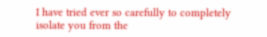I have tried ever so carefully to completely isolate you from the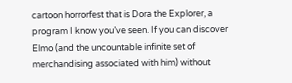cartoon horrorfest that is Dora the Explorer, a program I know you’ve seen. If you can discover Elmo (and the uncountable infinite set of merchandising associated with him) without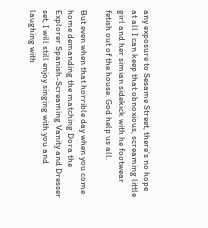any exposure to Sesame Street, there’s no hope at all I can keep that obnoxious, screaming little girl and her simian sidekick with he footwear fetish out of the house. God help us all.

But even when that horrible day when you come home demanding the matching Dora the Explorer Spanish-Screaming Vanity and Dresser set, I will still enjoy singing with you and laughing with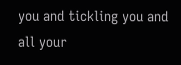you and tickling you and all your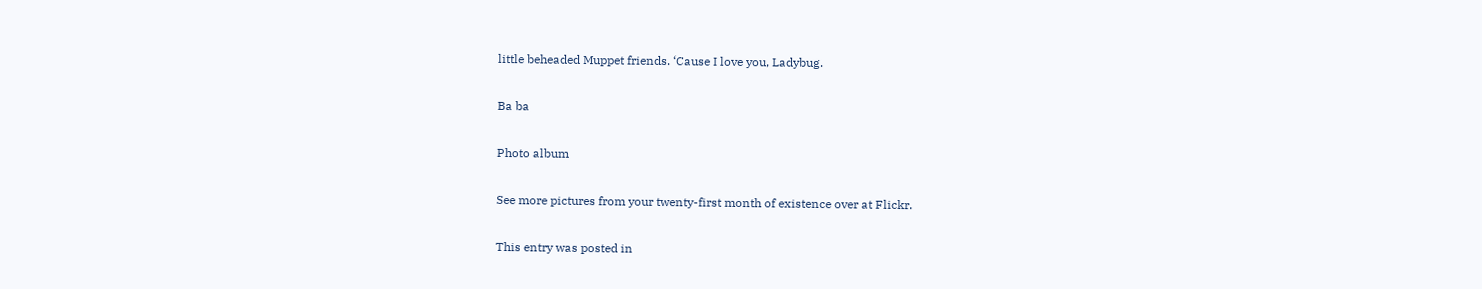little beheaded Muppet friends. ‘Cause I love you, Ladybug.

Ba ba

Photo album

See more pictures from your twenty-first month of existence over at Flickr.

This entry was posted in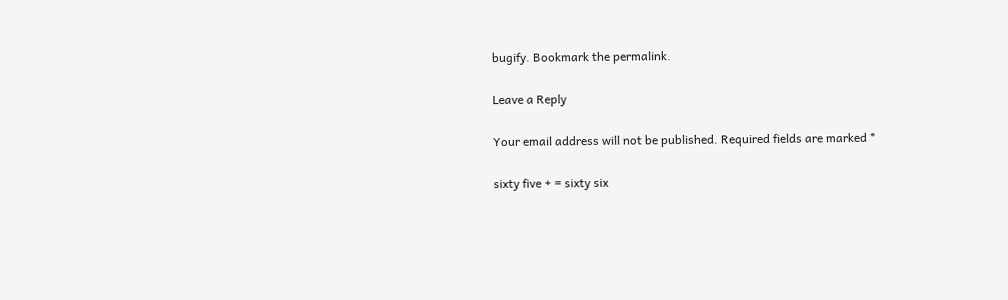bugify. Bookmark the permalink.

Leave a Reply

Your email address will not be published. Required fields are marked *

sixty five + = sixty six